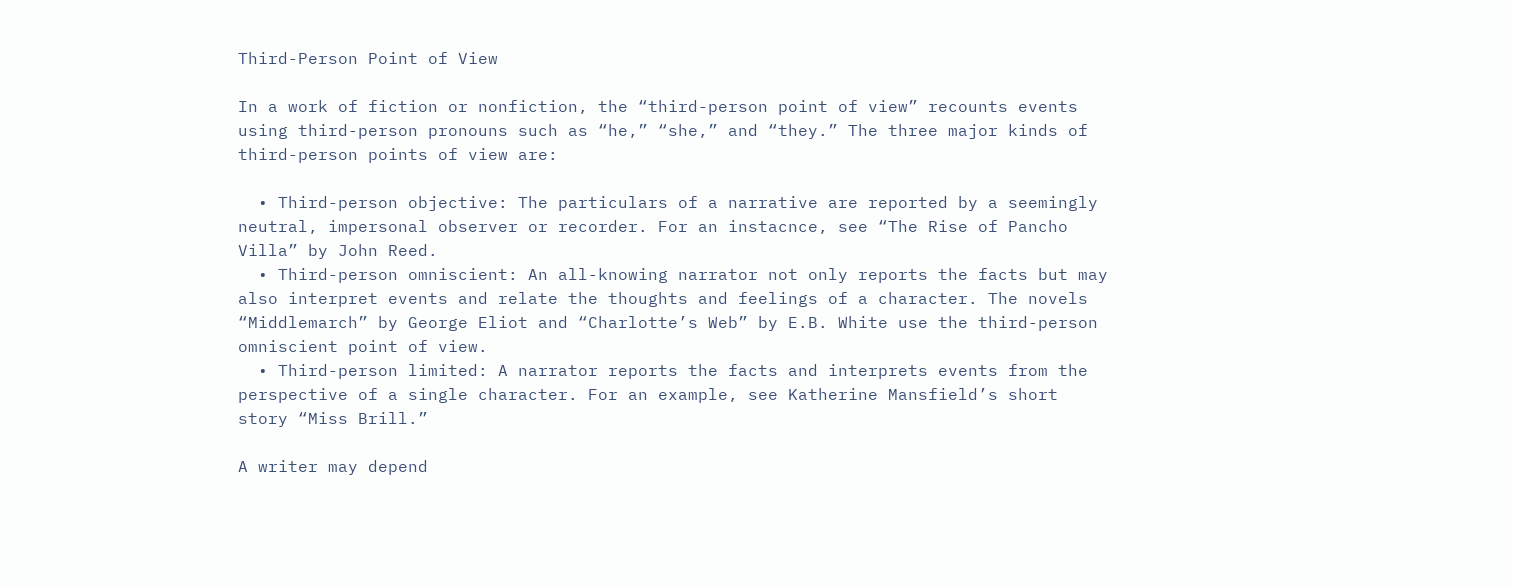Third-Person Point of View

In a work of fiction or nonfiction, the “third-person point of view” recounts events using third-person pronouns such as “he,” “she,” and “they.” The three major kinds of third-person points of view are:

  • Third-person objective: The particulars of a narrative are reported by a seemingly neutral, impersonal observer or recorder. For an instacnce, see “The Rise of Pancho Villa” by John Reed.
  • Third-person omniscient: An all-knowing narrator not only reports the facts but may also interpret events and relate the thoughts and feelings of a character. The novels “Middlemarch” by George Eliot and “Charlotte’s Web” by E.B. White use the third-person omniscient point of view.
  • Third-person limited: A narrator reports the facts and interprets events from the perspective of a single character. For an example, see Katherine Mansfield’s short story “Miss Brill.”

A writer may depend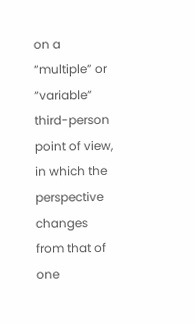on a “multiple” or “variable” third-person point of view, in which the perspective changes from that of one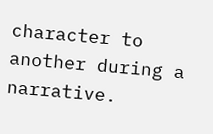character to another during a narrative.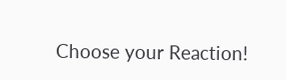Choose your Reaction!